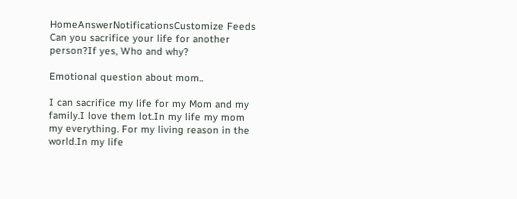HomeAnswerNotificationsCustomize Feeds
Can you sacrifice your life for another person?If yes, Who and why?

Emotional question about mom..

I can sacrifice my life for my Mom and my family.I love them lot.In my life my mom my everything. For my living reason in the world.In my life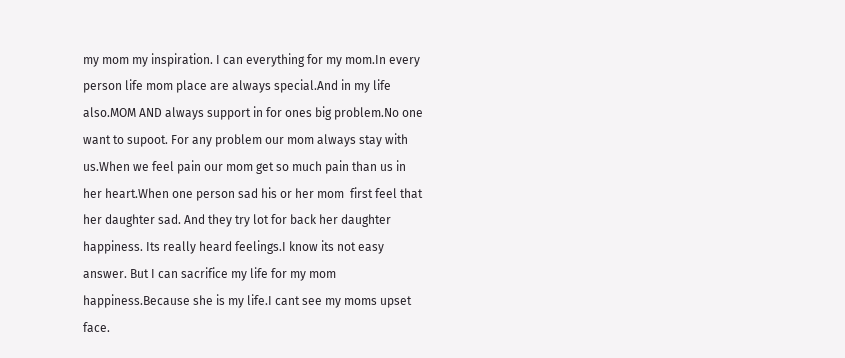my mom my inspiration. I can everything for my mom.In every person life mom place are always special.And in my life also.MOM AND always support in for ones big problem.No one want to supoot. For any problem our mom always stay with us.When we feel pain our mom get so much pain than us in her heart.When one person sad his or her mom  first feel that her daughter sad. And they try lot for back her daughter happiness. Its really heard feelings.I know its not easy answer. But I can sacrifice my life for my mom happiness.Because she is my life.I cant see my moms upset face.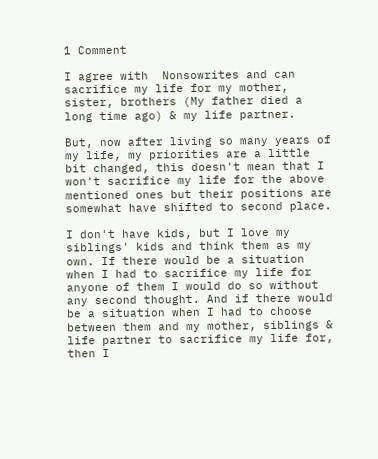1 Comment

I agree with  Nonsowrites and can sacrifice my life for my mother, sister, brothers (My father died a long time ago) & my life partner.

But, now after living so many years of my life, my priorities are a little bit changed, this doesn't mean that I won't sacrifice my life for the above mentioned ones but their positions are somewhat have shifted to second place.

I don't have kids, but I love my siblings' kids and think them as my own. If there would be a situation when I had to sacrifice my life for anyone of them I would do so without any second thought. And if there would be a situation when I had to choose between them and my mother, siblings & life partner to sacrifice my life for, then I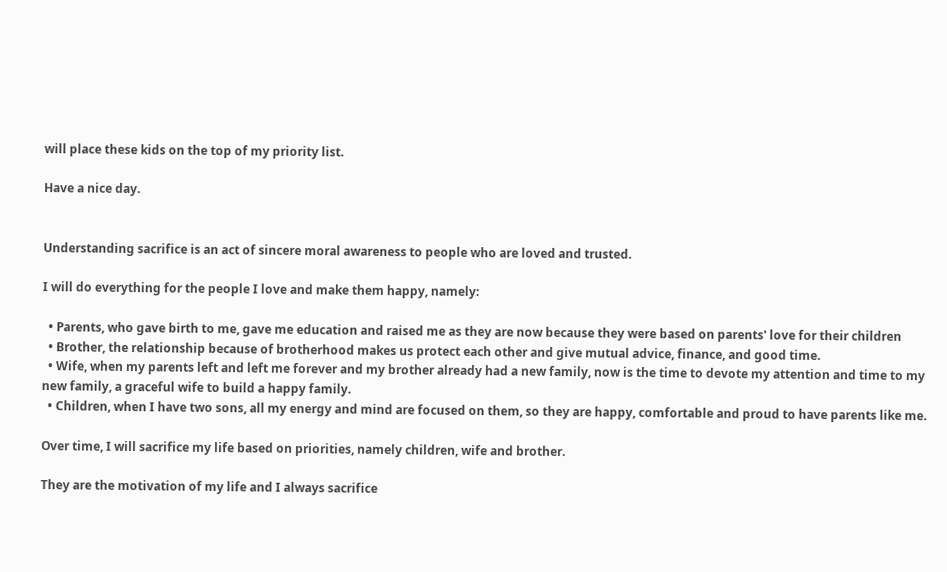will place these kids on the top of my priority list.

Have a nice day.


Understanding sacrifice is an act of sincere moral awareness to people who are loved and trusted.

I will do everything for the people I love and make them happy, namely:

  • Parents, who gave birth to me, gave me education and raised me as they are now because they were based on parents' love for their children
  • Brother, the relationship because of brotherhood makes us protect each other and give mutual advice, finance, and good time.
  • Wife, when my parents left and left me forever and my brother already had a new family, now is the time to devote my attention and time to my new family, a graceful wife to build a happy family.
  • Children, when I have two sons, all my energy and mind are focused on them, so they are happy, comfortable and proud to have parents like me.

Over time, I will sacrifice my life based on priorities, namely children, wife and brother.

They are the motivation of my life and I always sacrifice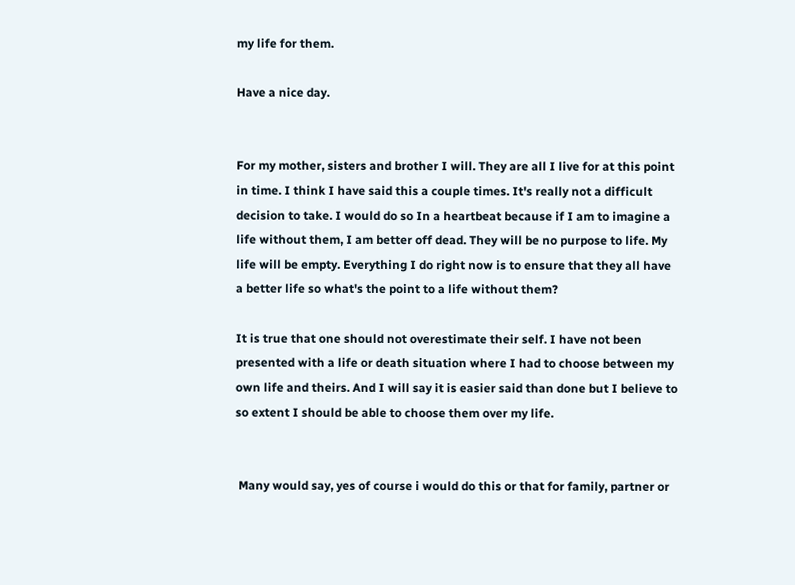my life for them.

Have a nice day.


For my mother, sisters and brother I will. They are all I live for at this point in time. I think I have said this a couple times. It's really not a difficult decision to take. I would do so In a heartbeat because if I am to imagine a life without them, I am better off dead. They will be no purpose to life. My life will be empty. Everything I do right now is to ensure that they all have a better life so what's the point to a life without them?

It is true that one should not overestimate their self. I have not been presented with a life or death situation where I had to choose between my own life and theirs. And I will say it is easier said than done but I believe to so extent I should be able to choose them over my life.


 Many would say, yes of course i would do this or that for family, partner or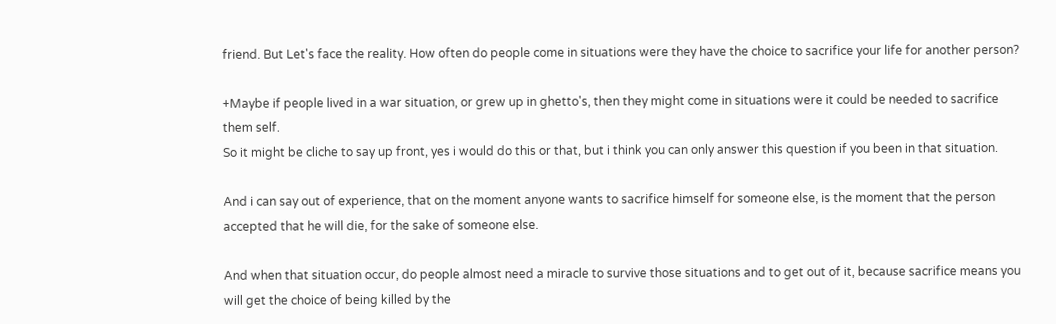friend. But Let's face the reality. How often do people come in situations were they have the choice to sacrifice your life for another person?

+Maybe if people lived in a war situation, or grew up in ghetto's, then they might come in situations were it could be needed to sacrifice them self.
So it might be cliche to say up front, yes i would do this or that, but i think you can only answer this question if you been in that situation.

And i can say out of experience, that on the moment anyone wants to sacrifice himself for someone else, is the moment that the person accepted that he will die, for the sake of someone else.

And when that situation occur, do people almost need a miracle to survive those situations and to get out of it, because sacrifice means you will get the choice of being killed by the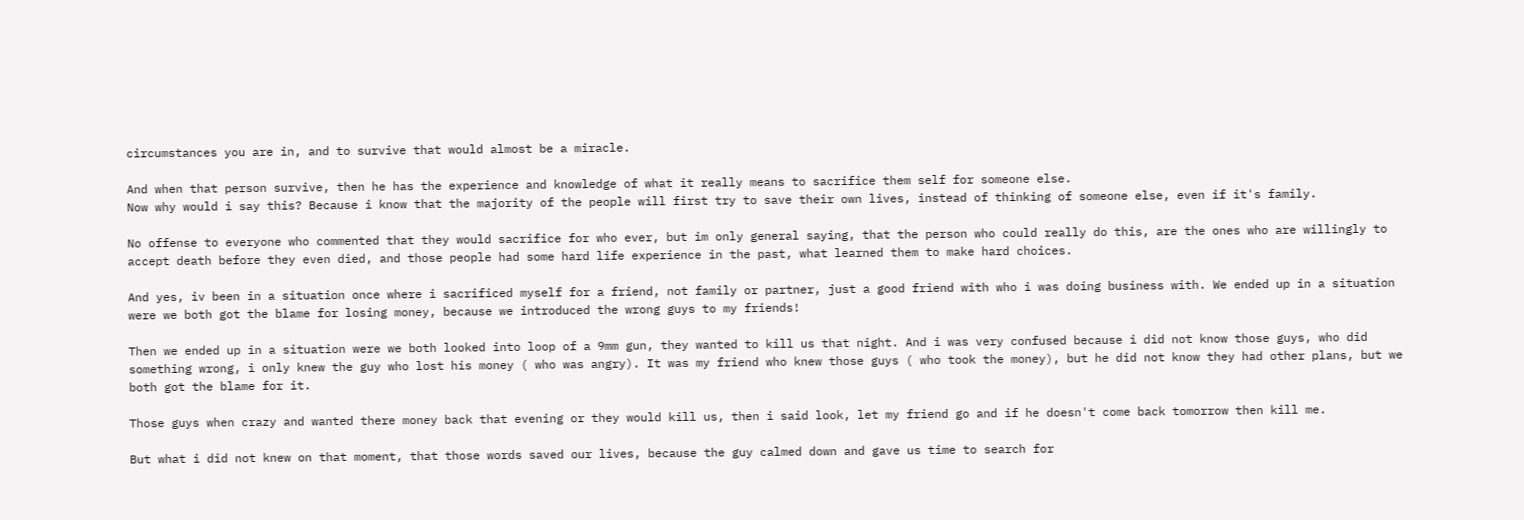circumstances you are in, and to survive that would almost be a miracle.

And when that person survive, then he has the experience and knowledge of what it really means to sacrifice them self for someone else.
Now why would i say this? Because i know that the majority of the people will first try to save their own lives, instead of thinking of someone else, even if it's family.

No offense to everyone who commented that they would sacrifice for who ever, but im only general saying, that the person who could really do this, are the ones who are willingly to accept death before they even died, and those people had some hard life experience in the past, what learned them to make hard choices.

And yes, iv been in a situation once where i sacrificed myself for a friend, not family or partner, just a good friend with who i was doing business with. We ended up in a situation were we both got the blame for losing money, because we introduced the wrong guys to my friends!

Then we ended up in a situation were we both looked into loop of a 9mm gun, they wanted to kill us that night. And i was very confused because i did not know those guys, who did something wrong, i only knew the guy who lost his money ( who was angry). It was my friend who knew those guys ( who took the money), but he did not know they had other plans, but we both got the blame for it.

Those guys when crazy and wanted there money back that evening or they would kill us, then i said look, let my friend go and if he doesn't come back tomorrow then kill me.

But what i did not knew on that moment, that those words saved our lives, because the guy calmed down and gave us time to search for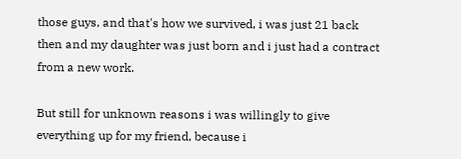those guys, and that's how we survived, i was just 21 back then and my daughter was just born and i just had a contract from a new work.

But still for unknown reasons i was willingly to give everything up for my friend, because i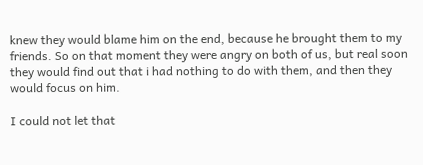knew they would blame him on the end, because he brought them to my friends. So on that moment they were angry on both of us, but real soon they would find out that i had nothing to do with them, and then they would focus on him.

I could not let that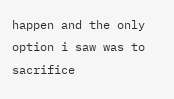happen and the only option i saw was to sacrifice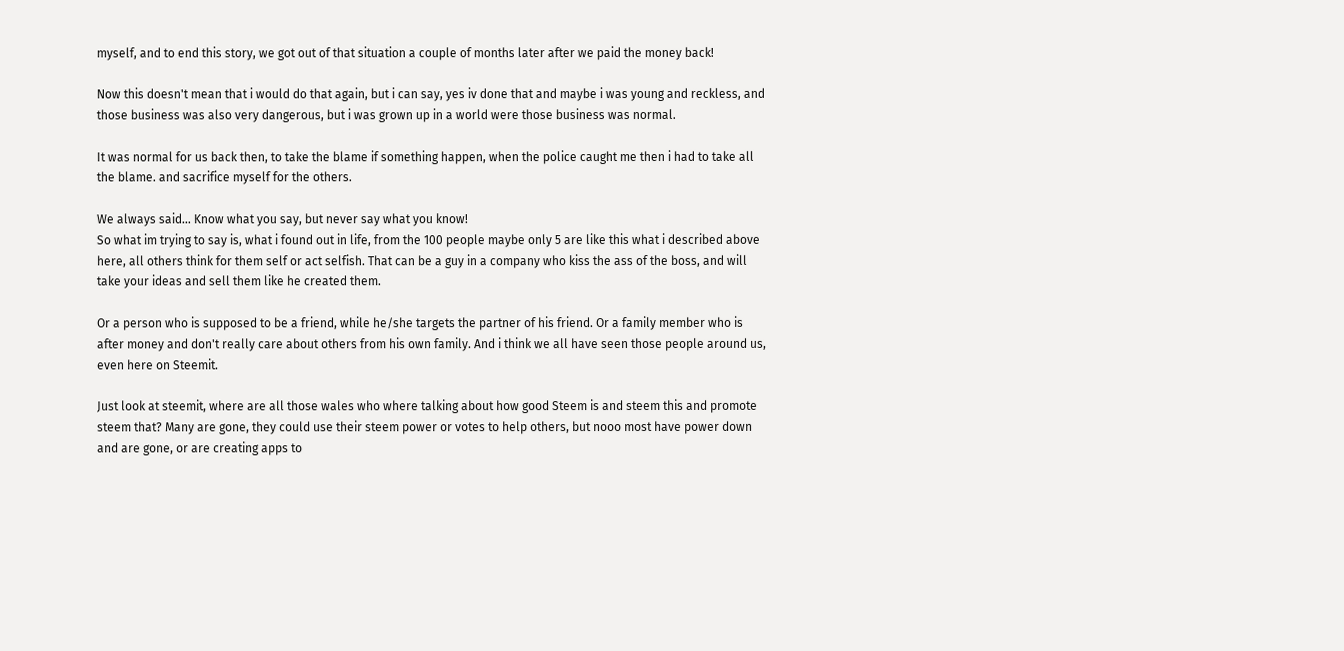myself, and to end this story, we got out of that situation a couple of months later after we paid the money back!

Now this doesn't mean that i would do that again, but i can say, yes iv done that and maybe i was young and reckless, and those business was also very dangerous, but i was grown up in a world were those business was normal.

It was normal for us back then, to take the blame if something happen, when the police caught me then i had to take all the blame. and sacrifice myself for the others.

We always said... Know what you say, but never say what you know!
So what im trying to say is, what i found out in life, from the 100 people maybe only 5 are like this what i described above here, all others think for them self or act selfish. That can be a guy in a company who kiss the ass of the boss, and will take your ideas and sell them like he created them.

Or a person who is supposed to be a friend, while he/she targets the partner of his friend. Or a family member who is after money and don't really care about others from his own family. And i think we all have seen those people around us, even here on Steemit.

Just look at steemit, where are all those wales who where talking about how good Steem is and steem this and promote steem that? Many are gone, they could use their steem power or votes to help others, but nooo most have power down and are gone, or are creating apps to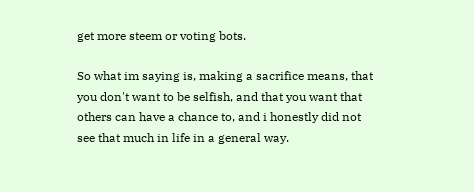get more steem or voting bots.

So what im saying is, making a sacrifice means, that you don't want to be selfish, and that you want that others can have a chance to, and i honestly did not see that much in life in a general way.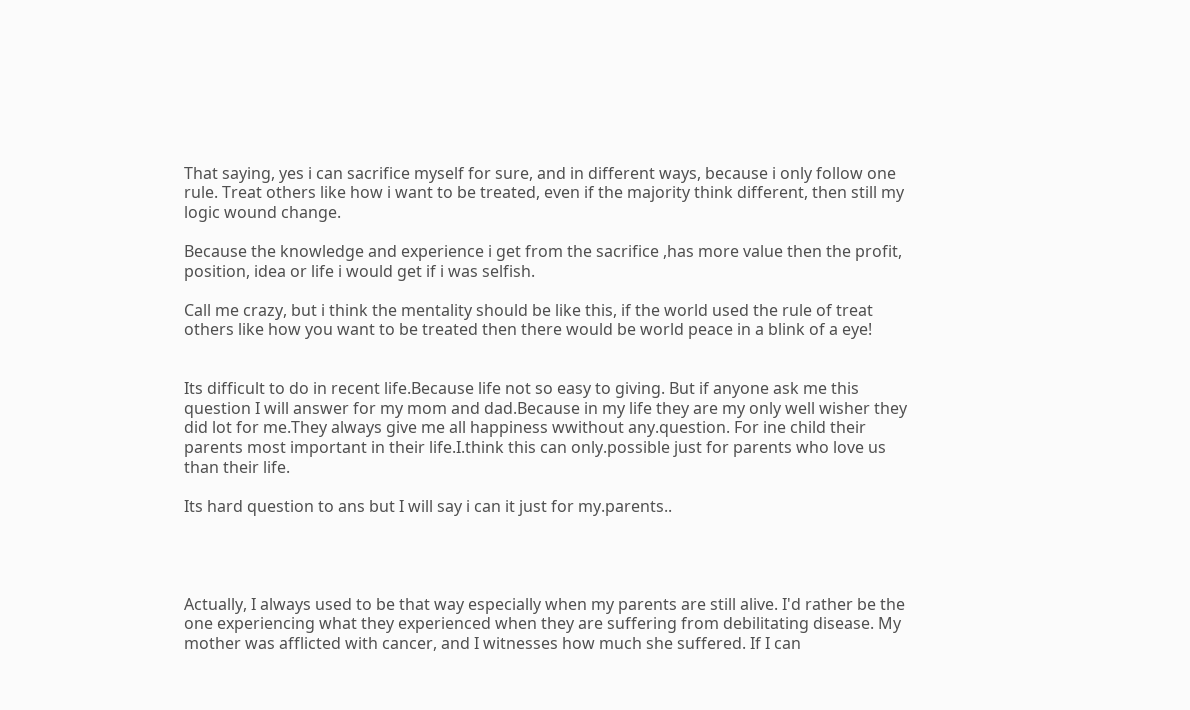That saying, yes i can sacrifice myself for sure, and in different ways, because i only follow one rule. Treat others like how i want to be treated, even if the majority think different, then still my logic wound change.

Because the knowledge and experience i get from the sacrifice ,has more value then the profit, position, idea or life i would get if i was selfish.

Call me crazy, but i think the mentality should be like this, if the world used the rule of treat others like how you want to be treated then there would be world peace in a blink of a eye!


Its difficult to do in recent life.Because life not so easy to giving. But if anyone ask me this question I will answer for my mom and dad.Because in my life they are my only well wisher they did lot for me.They always give me all happiness wwithout any.question. For ine child their parents most important in their life.I.think this can only.possible just for parents who love us than their life.

Its hard question to ans but I will say i can it just for my.parents..




Actually, I always used to be that way especially when my parents are still alive. I'd rather be the one experiencing what they experienced when they are suffering from debilitating disease. My mother was afflicted with cancer, and I witnesses how much she suffered. If I can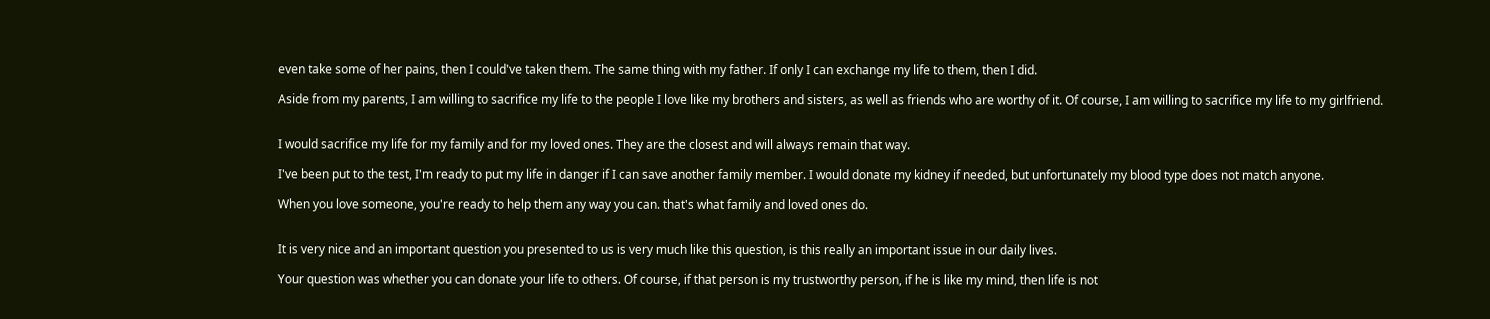even take some of her pains, then I could've taken them. The same thing with my father. If only I can exchange my life to them, then I did.

Aside from my parents, I am willing to sacrifice my life to the people I love like my brothers and sisters, as well as friends who are worthy of it. Of course, I am willing to sacrifice my life to my girlfriend.


I would sacrifice my life for my family and for my loved ones. They are the closest and will always remain that way.

I've been put to the test, I'm ready to put my life in danger if I can save another family member. I would donate my kidney if needed, but unfortunately my blood type does not match anyone.

When you love someone, you're ready to help them any way you can. that's what family and loved ones do.


It is very nice and an important question you presented to us is very much like this question, is this really an important issue in our daily lives.

Your question was whether you can donate your life to others. Of course, if that person is my trustworthy person, if he is like my mind, then life is not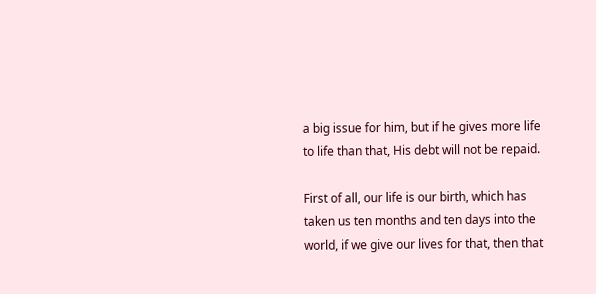a big issue for him, but if he gives more life to life than that, His debt will not be repaid.

First of all, our life is our birth, which has taken us ten months and ten days into the world, if we give our lives for that, then that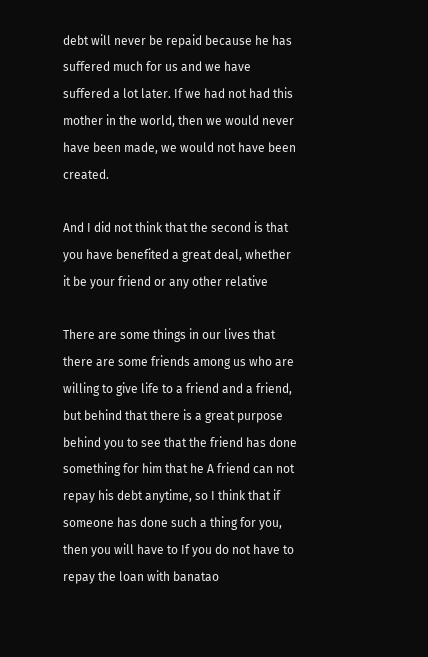debt will never be repaid because he has suffered much for us and we have suffered a lot later. If we had not had this mother in the world, then we would never have been made, we would not have been created.

And I did not think that the second is that you have benefited a great deal, whether it be your friend or any other relative

There are some things in our lives that there are some friends among us who are willing to give life to a friend and a friend, but behind that there is a great purpose behind you to see that the friend has done something for him that he A friend can not repay his debt anytime, so I think that if someone has done such a thing for you, then you will have to If you do not have to repay the loan with banatao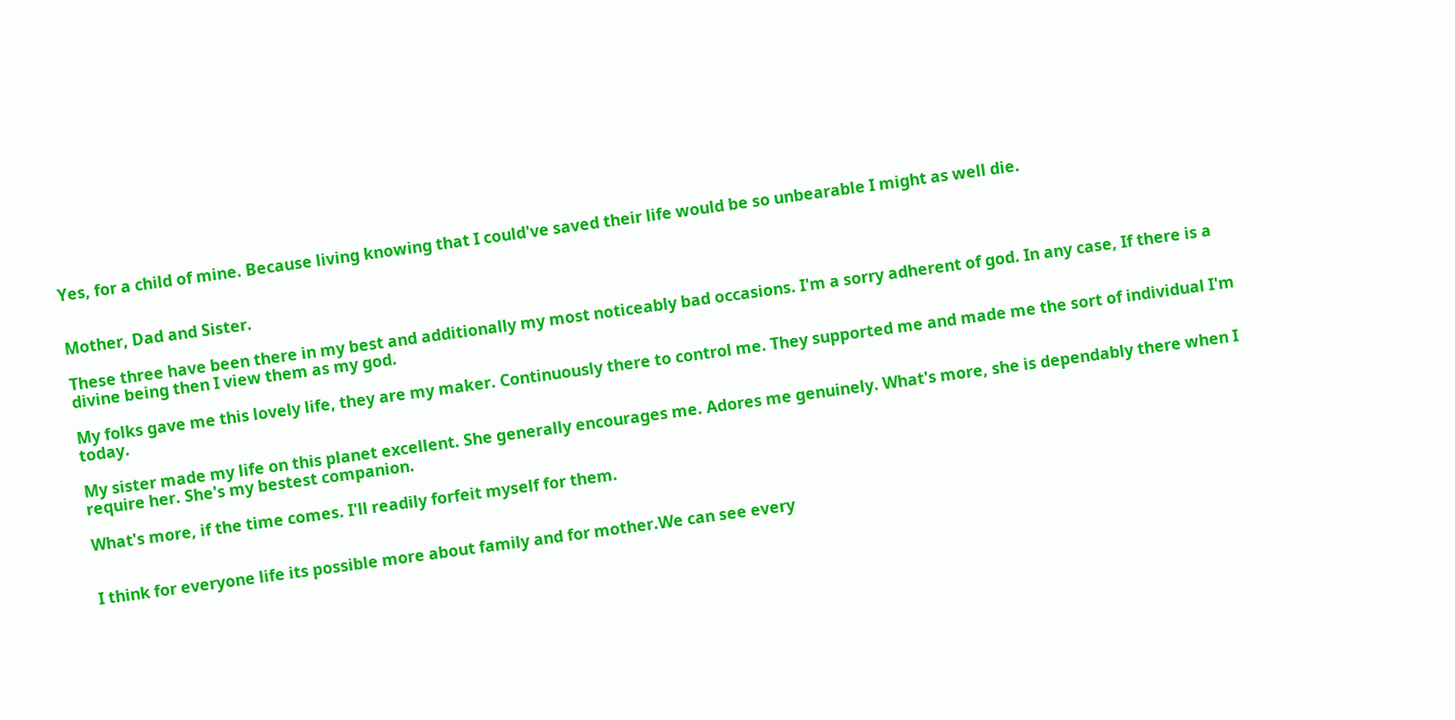Yes, for a child of mine. Because living knowing that I could've saved their life would be so unbearable I might as well die.


Mother, Dad and Sister.

These three have been there in my best and additionally my most noticeably bad occasions. I'm a sorry adherent of god. In any case, If there is a divine being then I view them as my god.

My folks gave me this lovely life, they are my maker. Continuously there to control me. They supported me and made me the sort of individual I'm today.

My sister made my life on this planet excellent. She generally encourages me. Adores me genuinely. What's more, she is dependably there when I require her. She's my bestest companion.

What's more, if the time comes. I'll readily forfeit myself for them.


I think for everyone life its possible more about family and for mother.We can see every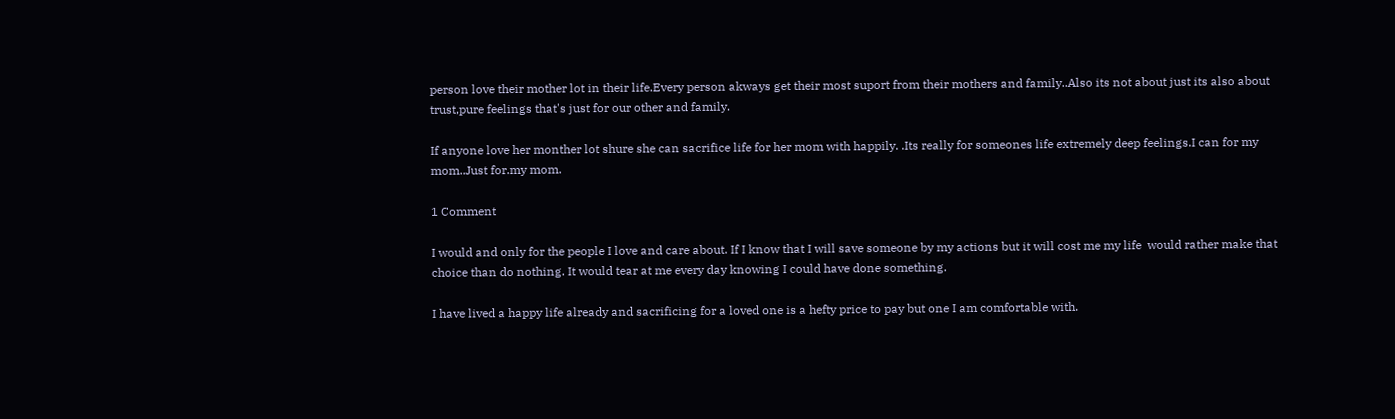person love their mother lot in their life.Every person akways get their most suport from their mothers and family..Also its not about just its also about trust,pure feelings that's just for our other and family.

If anyone love her monther lot shure she can sacrifice life for her mom with happily. .Its really for someones life extremely deep feelings.I can for my mom..Just for.my mom.

1 Comment

I would and only for the people I love and care about. If I know that I will save someone by my actions but it will cost me my life  would rather make that choice than do nothing. It would tear at me every day knowing I could have done something.

I have lived a happy life already and sacrificing for a loved one is a hefty price to pay but one I am comfortable with.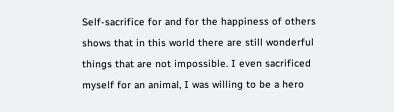Self-sacrifice for and for the happiness of others shows that in this world there are still wonderful things that are not impossible. I even sacrificed myself for an animal, I was willing to be a hero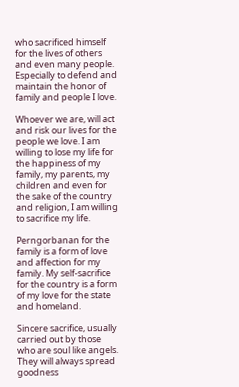who sacrificed himself for the lives of others and even many people. Especially to defend and maintain the honor of family and people I love.

Whoever we are, will act and risk our lives for the people we love. I am willing to lose my life for the happiness of my family, my parents, my children and even for the sake of the country and religion, I am willing to sacrifice my life.

Perngorbanan for the family is a form of love and affection for my family. My self-sacrifice for the country is a form of my love for the state and homeland.

Sincere sacrifice, usually carried out by those who are soul like angels. They will always spread goodness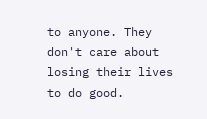to anyone. They don't care about losing their lives to do good.